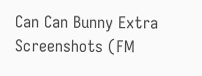Can Can Bunny Extra Screenshots (FM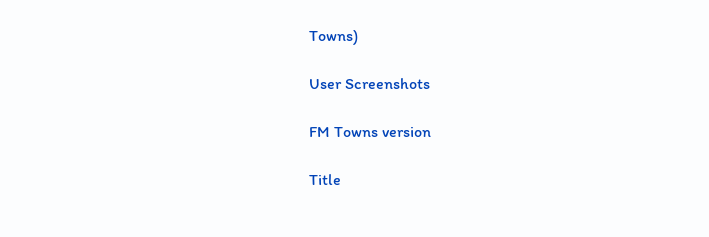Towns)

User Screenshots

FM Towns version

Title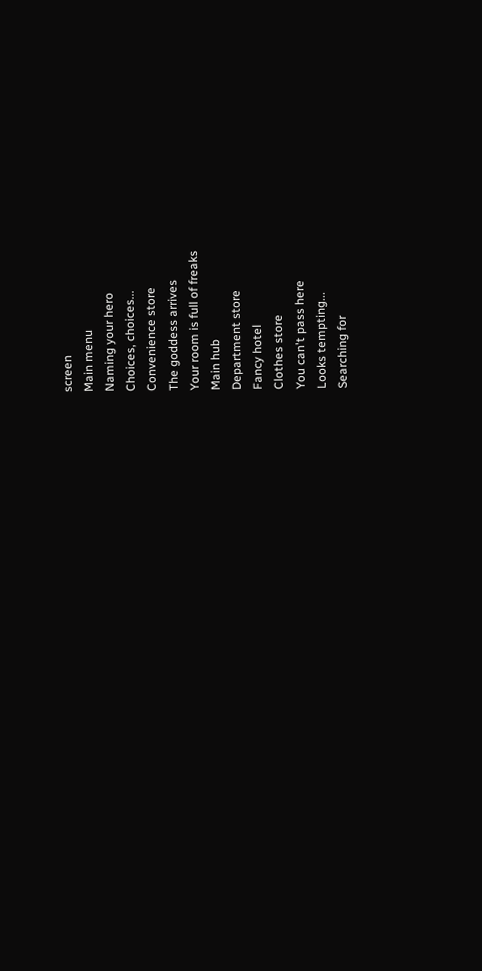screen
Main menu
Naming your hero
Choices, choices...
Convenience store
The goddess arrives
Your room is full of freaks
Main hub
Department store
Fancy hotel
Clothes store
You can't pass here
Looks tempting...
Searching for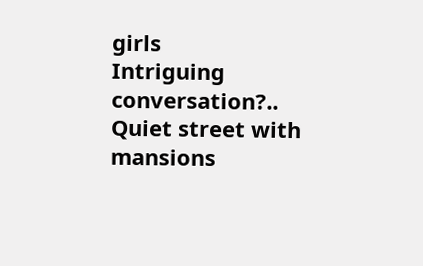girls
Intriguing conversation?..
Quiet street with mansions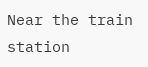Near the train station